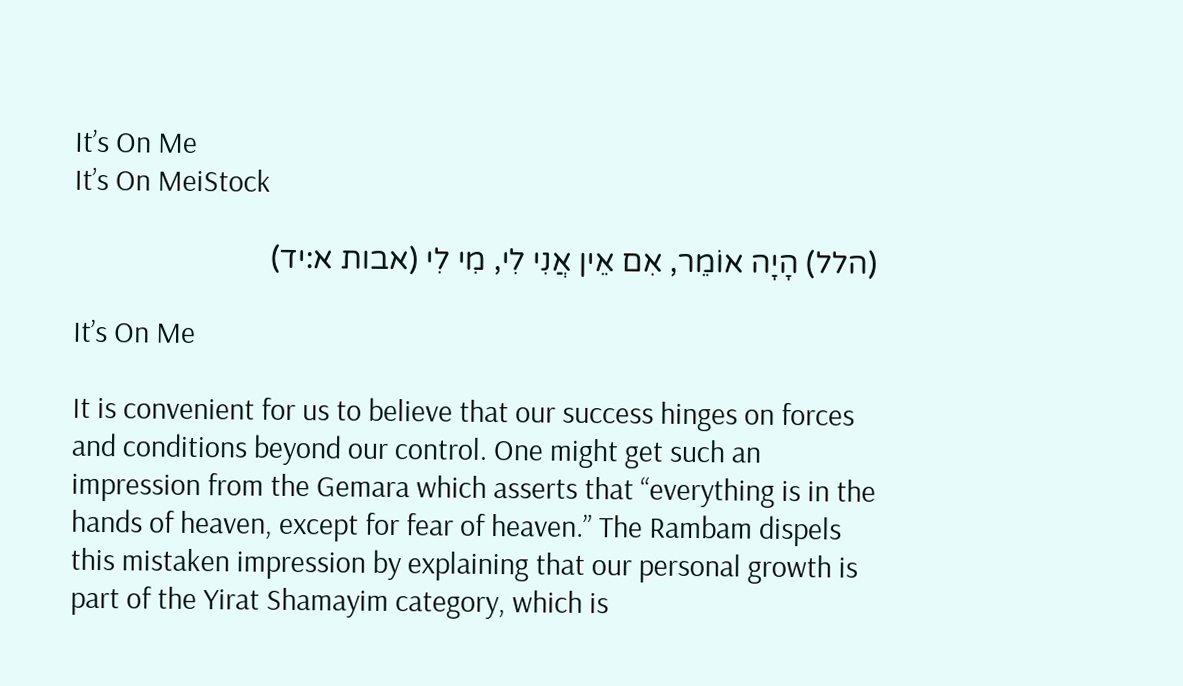It’s On Me
It’s On MeiStock

(הלל) הָיָה אוֹמֵר, אִם אֵין אֲנִי לִי, מִי לִי (אבות א:יד)

It’s On Me

It is convenient for us to believe that our success hinges on forces and conditions beyond our control. One might get such an impression from the Gemara which asserts that “everything is in the hands of heaven, except for fear of heaven.” The Rambam dispels this mistaken impression by explaining that our personal growth is part of the Yirat Shamayim category, which is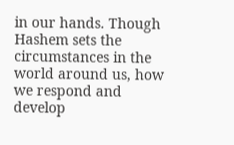in our hands. Though Hashem sets the circumstances in the world around us, how we respond and develop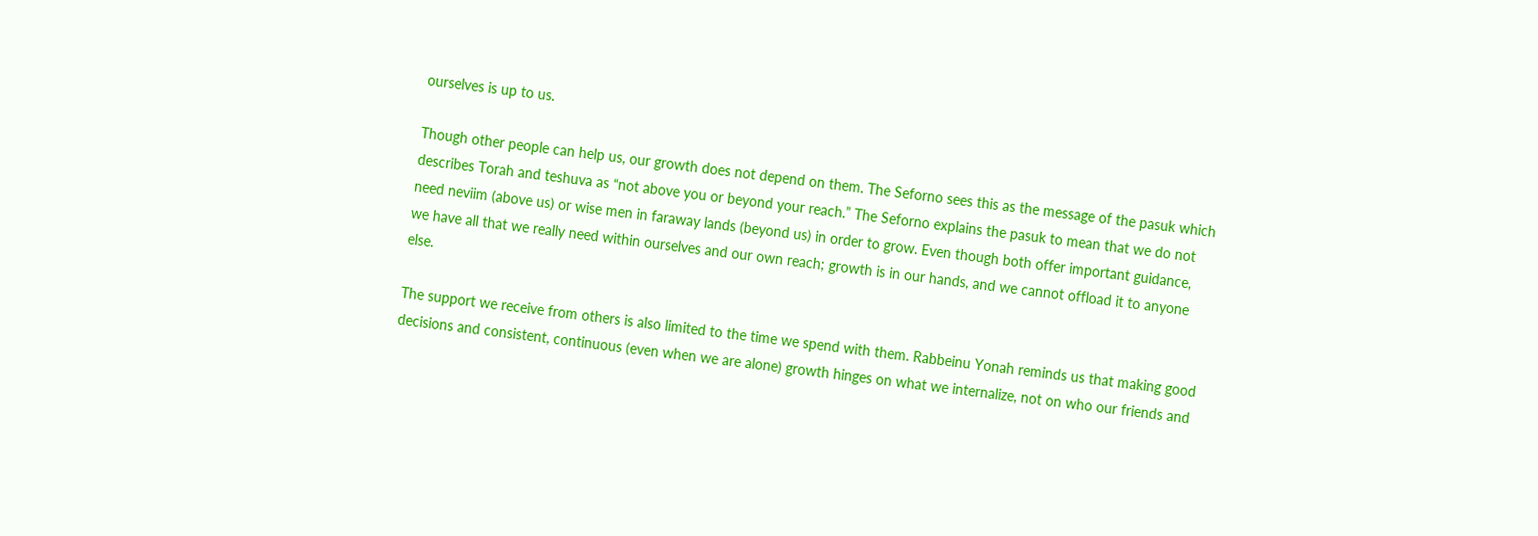ourselves is up to us.

Though other people can help us, our growth does not depend on them. The Seforno sees this as the message of the pasuk which describes Torah and teshuva as “not above you or beyond your reach.” The Seforno explains the pasuk to mean that we do not need neviim (above us) or wise men in faraway lands (beyond us) in order to grow. Even though both offer important guidance, we have all that we really need within ourselves and our own reach; growth is in our hands, and we cannot offload it to anyone else.

The support we receive from others is also limited to the time we spend with them. Rabbeinu Yonah reminds us that making good decisions and consistent, continuous (even when we are alone) growth hinges on what we internalize, not on who our friends and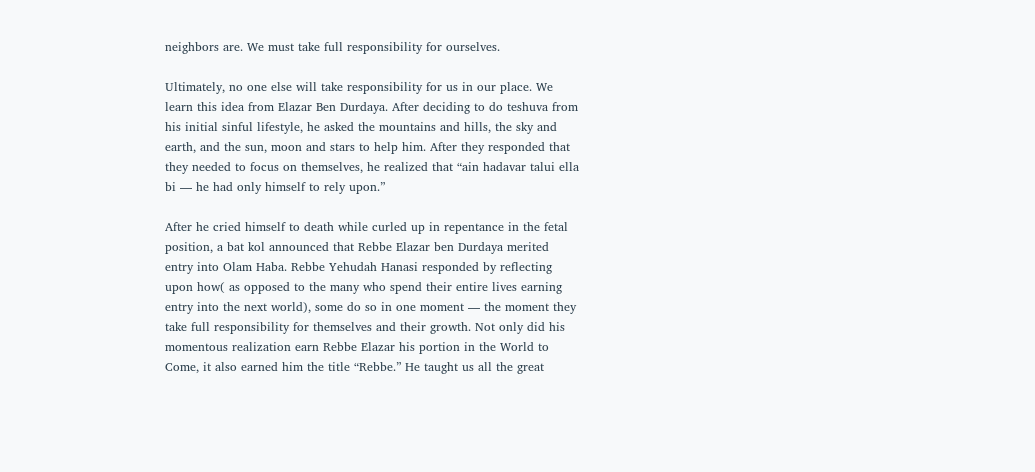neighbors are. We must take full responsibility for ourselves.

Ultimately, no one else will take responsibility for us in our place. We learn this idea from Elazar Ben Durdaya. After deciding to do teshuva from his initial sinful lifestyle, he asked the mountains and hills, the sky and earth, and the sun, moon and stars to help him. After they responded that they needed to focus on themselves, he realized that “ain hadavar talui ella bi — he had only himself to rely upon.”

After he cried himself to death while curled up in repentance in the fetal position, a bat kol announced that Rebbe Elazar ben Durdaya merited entry into Olam Haba. Rebbe Yehudah Hanasi responded by reflecting upon how( as opposed to the many who spend their entire lives earning entry into the next world), some do so in one moment — the moment they take full responsibility for themselves and their growth. Not only did his momentous realization earn Rebbe Elazar his portion in the World to Come, it also earned him the title “Rebbe.” He taught us all the great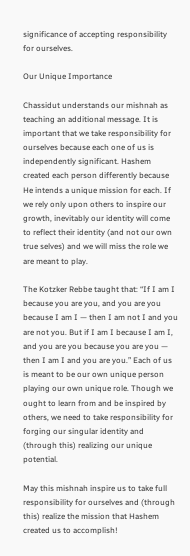significance of accepting responsibility for ourselves.

Our Unique Importance

Chassidut understands our mishnah as teaching an additional message. It is important that we take responsibility for ourselves because each one of us is independently significant. Hashem created each person differently because He intends a unique mission for each. If we rely only upon others to inspire our growth, inevitably our identity will come to reflect their identity (and not our own true selves) and we will miss the role we are meant to play.

The Kotzker Rebbe taught that: “If I am I because you are you, and you are you because I am I — then I am not I and you are not you. But if I am I because I am I, and you are you because you are you — then I am I and you are you.” Each of us is meant to be our own unique person playing our own unique role. Though we ought to learn from and be inspired by others, we need to take responsibility for forging our singular identity and (through this) realizing our unique potential.

May this mishnah inspire us to take full responsibility for ourselves and (through this) realize the mission that Hashem created us to accomplish!